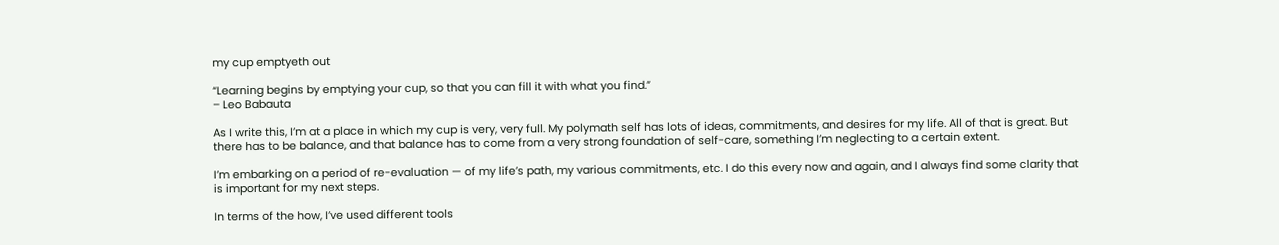my cup emptyeth out

“Learning begins by emptying your cup, so that you can fill it with what you find.”
– Leo Babauta

As I write this, I’m at a place in which my cup is very, very full. My polymath self has lots of ideas, commitments, and desires for my life. All of that is great. But there has to be balance, and that balance has to come from a very strong foundation of self-care, something I’m neglecting to a certain extent.

I’m embarking on a period of re-evaluation — of my life’s path, my various commitments, etc. I do this every now and again, and I always find some clarity that is important for my next steps.

In terms of the how, I’ve used different tools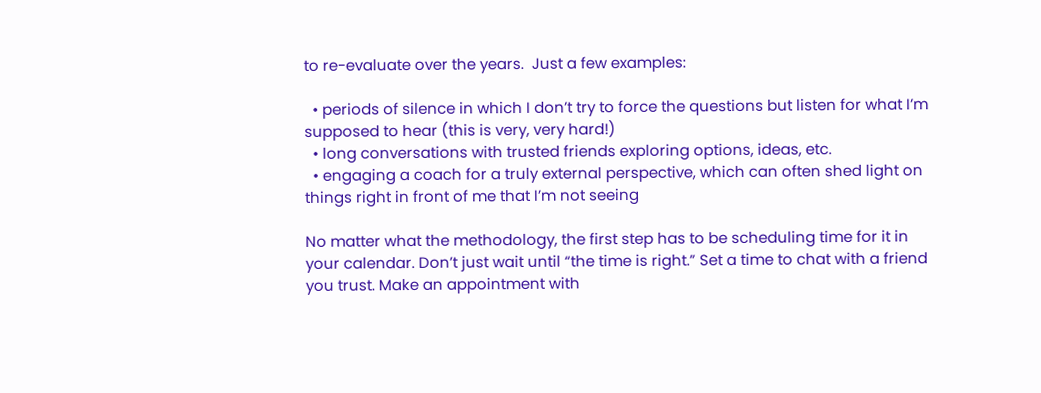to re-evaluate over the years.  Just a few examples:

  • periods of silence in which I don’t try to force the questions but listen for what I’m supposed to hear (this is very, very hard!)
  • long conversations with trusted friends exploring options, ideas, etc.
  • engaging a coach for a truly external perspective, which can often shed light on things right in front of me that I’m not seeing

No matter what the methodology, the first step has to be scheduling time for it in your calendar. Don’t just wait until “the time is right.” Set a time to chat with a friend you trust. Make an appointment with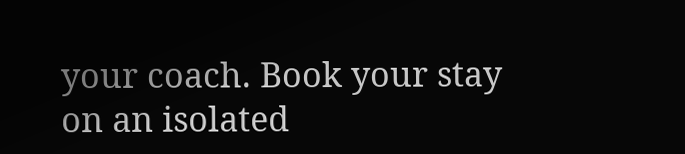your coach. Book your stay on an isolated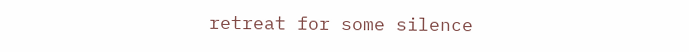retreat for some silence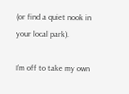(or find a quiet nook in your local park).

I’m off to take my own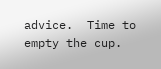advice.  Time to empty the cup.